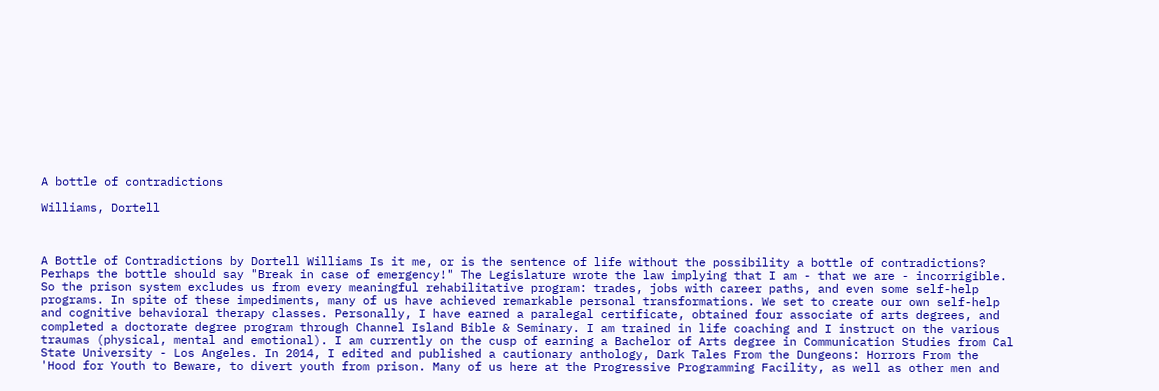A bottle of contradictions

Williams, Dortell



A Bottle of Contradictions by Dortell Williams Is it me, or is the sentence of life without the possibility a bottle of contradictions? Perhaps the bottle should say "Break in case of emergency!" The Legislature wrote the law implying that I am - that we are - incorrigible. So the prison system excludes us from every meaningful rehabilitative program: trades, jobs with career paths, and even some self-help programs. In spite of these impediments, many of us have achieved remarkable personal transformations. We set to create our own self-help and cognitive behavioral therapy classes. Personally, I have earned a paralegal certificate, obtained four associate of arts degrees, and completed a doctorate degree program through Channel Island Bible & Seminary. I am trained in life coaching and I instruct on the various traumas (physical, mental and emotional). I am currently on the cusp of earning a Bachelor of Arts degree in Communication Studies from Cal State University - Los Angeles. In 2014, I edited and published a cautionary anthology, Dark Tales From the Dungeons: Horrors From the 'Hood for Youth to Beware, to divert youth from prison. Many of us here at the Progressive Programming Facility, as well as other men and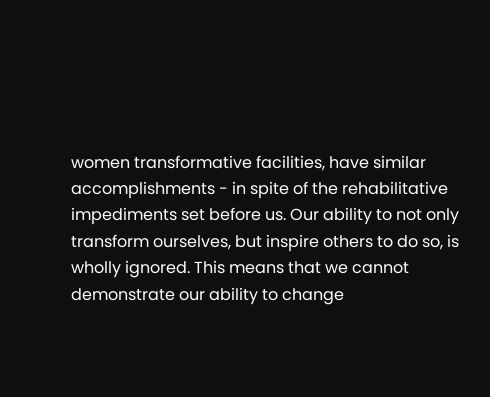women transformative facilities, have similar accomplishments - in spite of the rehabilitative impediments set before us. Our ability to not only transform ourselves, but inspire others to do so, is wholly ignored. This means that we cannot demonstrate our ability to change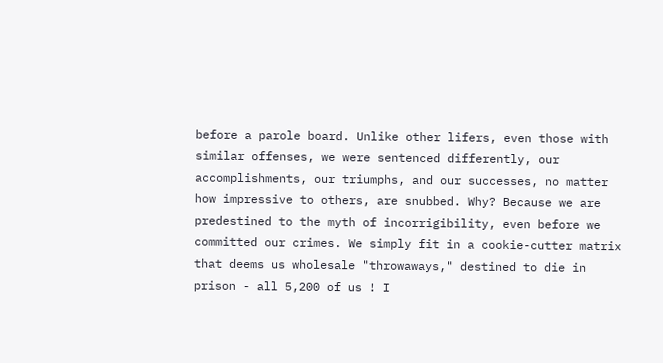before a parole board. Unlike other lifers, even those with similar offenses, we were sentenced differently, our accomplishments, our triumphs, and our successes, no matter how impressive to others, are snubbed. Why? Because we are predestined to the myth of incorrigibility, even before we committed our crimes. We simply fit in a cookie-cutter matrix that deems us wholesale "throwaways," destined to die in prison - all 5,200 of us ! I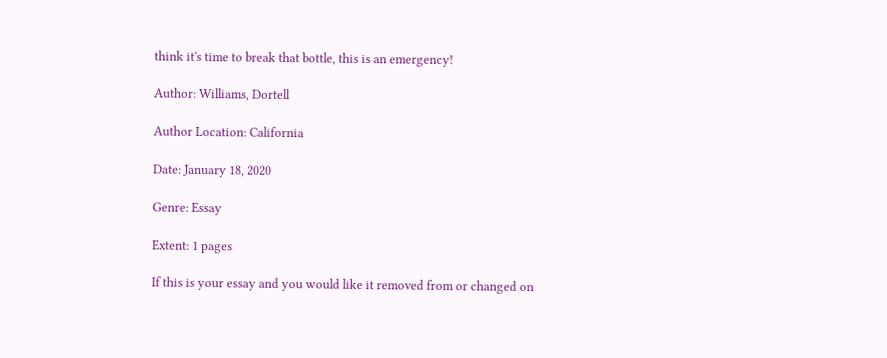think it's time to break that bottle, this is an emergency!

Author: Williams, Dortell

Author Location: California

Date: January 18, 2020

Genre: Essay

Extent: 1 pages

If this is your essay and you would like it removed from or changed on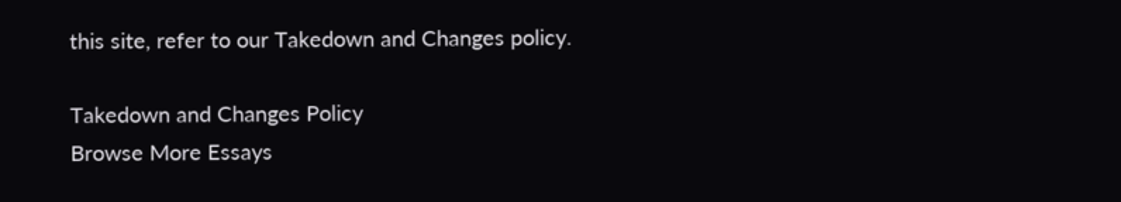this site, refer to our Takedown and Changes policy.

Takedown and Changes Policy
Browse More Essays